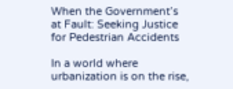When the Government’s at Fault: Seeking Justice for Pedestrian Accidents

In a world where urbanization is on the rise,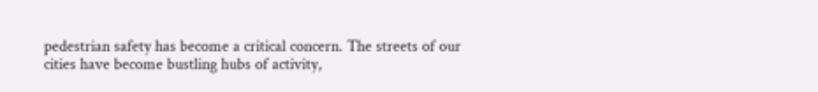pedestrian safety has become a critical concern. The streets of our cities have become bustling hubs of activity,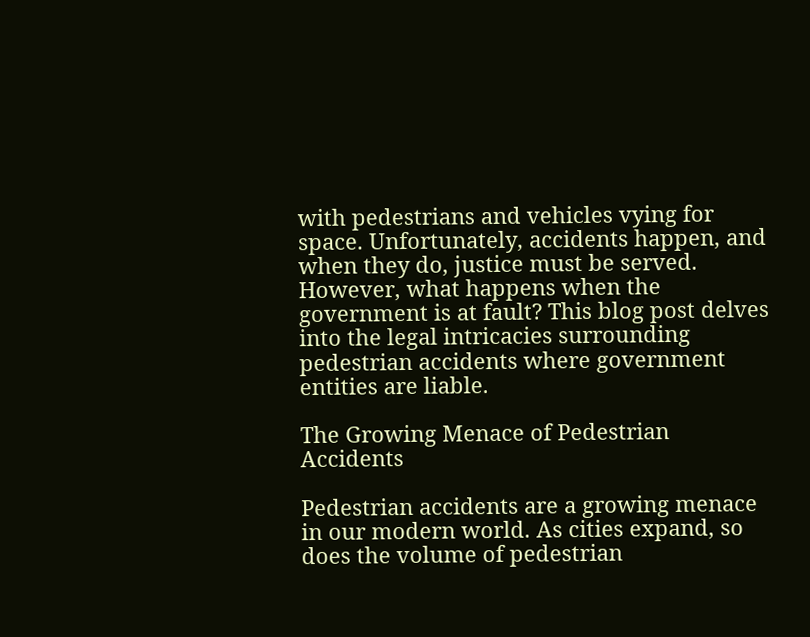with pedestrians and vehicles vying for space. Unfortunately, accidents happen, and when they do, justice must be served. However, what happens when the government is at fault? This blog post delves into the legal intricacies surrounding pedestrian accidents where government entities are liable.

The Growing Menace of Pedestrian Accidents

Pedestrian accidents are a growing menace in our modern world. As cities expand, so does the volume of pedestrian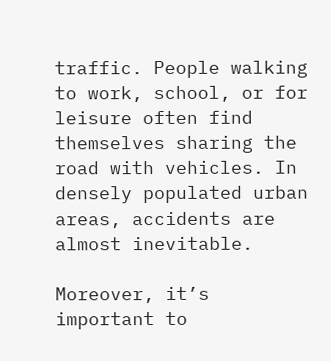traffic. People walking to work, school, or for leisure often find themselves sharing the road with vehicles. In densely populated urban areas, accidents are almost inevitable.

Moreover, it’s important to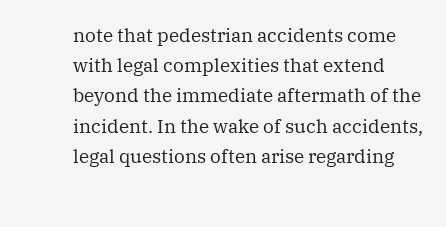note that pedestrian accidents come with legal complexities that extend beyond the immediate aftermath of the incident. In the wake of such accidents, legal questions often arise regarding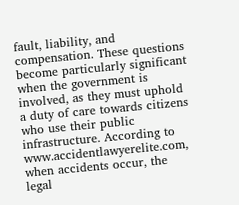fault, liability, and compensation. These questions become particularly significant when the government is involved, as they must uphold a duty of care towards citizens who use their public infrastructure. According to www.accidentlawyerelite.com, when accidents occur, the legal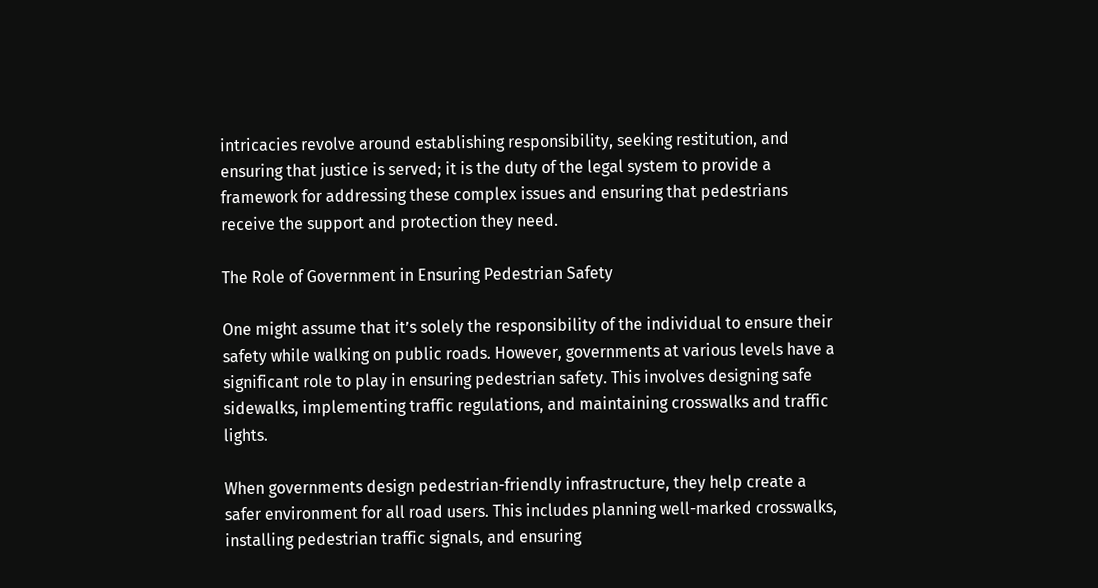intricacies revolve around establishing responsibility, seeking restitution, and ensuring that justice is served; it is the duty of the legal system to provide a framework for addressing these complex issues and ensuring that pedestrians receive the support and protection they need.

The Role of Government in Ensuring Pedestrian Safety

One might assume that it’s solely the responsibility of the individual to ensure their safety while walking on public roads. However, governments at various levels have a significant role to play in ensuring pedestrian safety. This involves designing safe sidewalks, implementing traffic regulations, and maintaining crosswalks and traffic lights.

When governments design pedestrian-friendly infrastructure, they help create a safer environment for all road users. This includes planning well-marked crosswalks, installing pedestrian traffic signals, and ensuring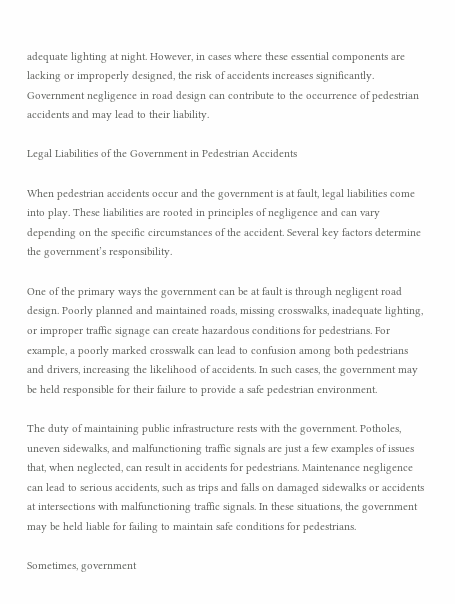adequate lighting at night. However, in cases where these essential components are lacking or improperly designed, the risk of accidents increases significantly. Government negligence in road design can contribute to the occurrence of pedestrian accidents and may lead to their liability.

Legal Liabilities of the Government in Pedestrian Accidents

When pedestrian accidents occur and the government is at fault, legal liabilities come into play. These liabilities are rooted in principles of negligence and can vary depending on the specific circumstances of the accident. Several key factors determine the government’s responsibility.

One of the primary ways the government can be at fault is through negligent road design. Poorly planned and maintained roads, missing crosswalks, inadequate lighting, or improper traffic signage can create hazardous conditions for pedestrians. For example, a poorly marked crosswalk can lead to confusion among both pedestrians and drivers, increasing the likelihood of accidents. In such cases, the government may be held responsible for their failure to provide a safe pedestrian environment.

The duty of maintaining public infrastructure rests with the government. Potholes, uneven sidewalks, and malfunctioning traffic signals are just a few examples of issues that, when neglected, can result in accidents for pedestrians. Maintenance negligence can lead to serious accidents, such as trips and falls on damaged sidewalks or accidents at intersections with malfunctioning traffic signals. In these situations, the government may be held liable for failing to maintain safe conditions for pedestrians.

Sometimes, government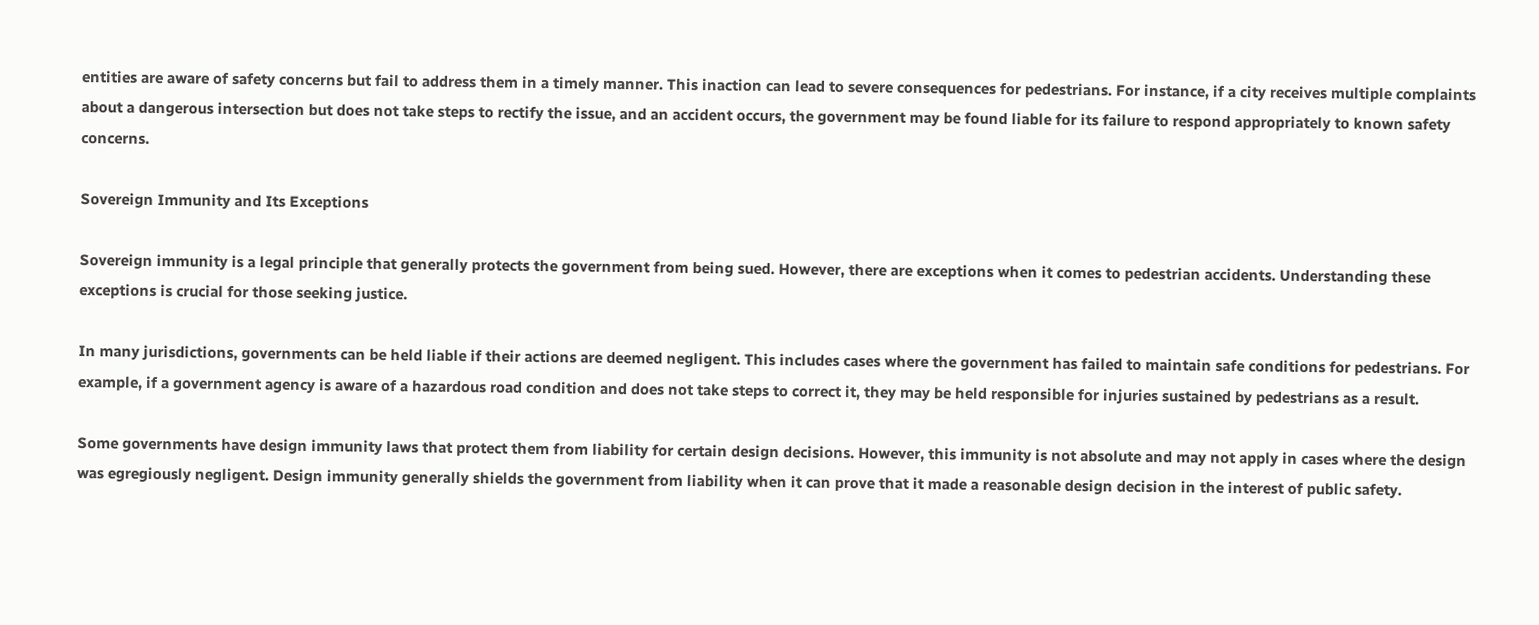entities are aware of safety concerns but fail to address them in a timely manner. This inaction can lead to severe consequences for pedestrians. For instance, if a city receives multiple complaints about a dangerous intersection but does not take steps to rectify the issue, and an accident occurs, the government may be found liable for its failure to respond appropriately to known safety concerns.

Sovereign Immunity and Its Exceptions

Sovereign immunity is a legal principle that generally protects the government from being sued. However, there are exceptions when it comes to pedestrian accidents. Understanding these exceptions is crucial for those seeking justice.

In many jurisdictions, governments can be held liable if their actions are deemed negligent. This includes cases where the government has failed to maintain safe conditions for pedestrians. For example, if a government agency is aware of a hazardous road condition and does not take steps to correct it, they may be held responsible for injuries sustained by pedestrians as a result.

Some governments have design immunity laws that protect them from liability for certain design decisions. However, this immunity is not absolute and may not apply in cases where the design was egregiously negligent. Design immunity generally shields the government from liability when it can prove that it made a reasonable design decision in the interest of public safety.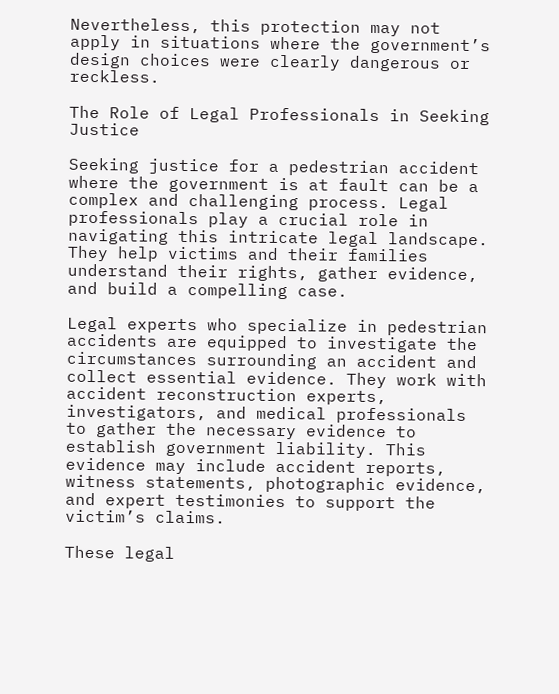Nevertheless, this protection may not apply in situations where the government’s design choices were clearly dangerous or reckless.

The Role of Legal Professionals in Seeking Justice

Seeking justice for a pedestrian accident where the government is at fault can be a complex and challenging process. Legal professionals play a crucial role in navigating this intricate legal landscape. They help victims and their families understand their rights, gather evidence, and build a compelling case.

Legal experts who specialize in pedestrian accidents are equipped to investigate the circumstances surrounding an accident and collect essential evidence. They work with accident reconstruction experts, investigators, and medical professionals to gather the necessary evidence to establish government liability. This evidence may include accident reports, witness statements, photographic evidence, and expert testimonies to support the victim’s claims.

These legal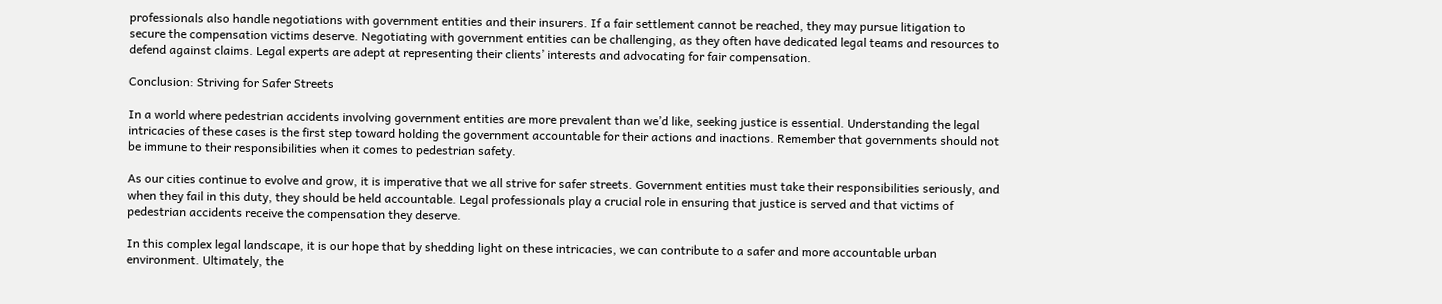professionals also handle negotiations with government entities and their insurers. If a fair settlement cannot be reached, they may pursue litigation to secure the compensation victims deserve. Negotiating with government entities can be challenging, as they often have dedicated legal teams and resources to defend against claims. Legal experts are adept at representing their clients’ interests and advocating for fair compensation.

Conclusion: Striving for Safer Streets

In a world where pedestrian accidents involving government entities are more prevalent than we’d like, seeking justice is essential. Understanding the legal intricacies of these cases is the first step toward holding the government accountable for their actions and inactions. Remember that governments should not be immune to their responsibilities when it comes to pedestrian safety.

As our cities continue to evolve and grow, it is imperative that we all strive for safer streets. Government entities must take their responsibilities seriously, and when they fail in this duty, they should be held accountable. Legal professionals play a crucial role in ensuring that justice is served and that victims of pedestrian accidents receive the compensation they deserve.

In this complex legal landscape, it is our hope that by shedding light on these intricacies, we can contribute to a safer and more accountable urban environment. Ultimately, the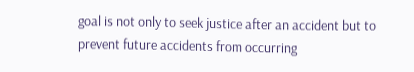goal is not only to seek justice after an accident but to prevent future accidents from occurring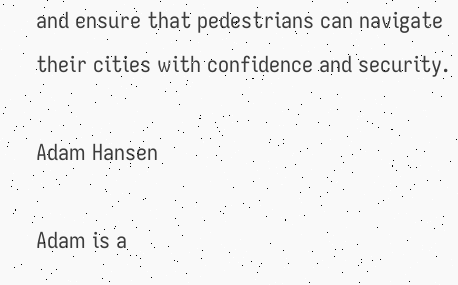and ensure that pedestrians can navigate their cities with confidence and security.

Adam Hansen

Adam is a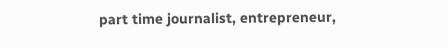part time journalist, entrepreneur,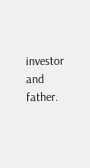investor and father.